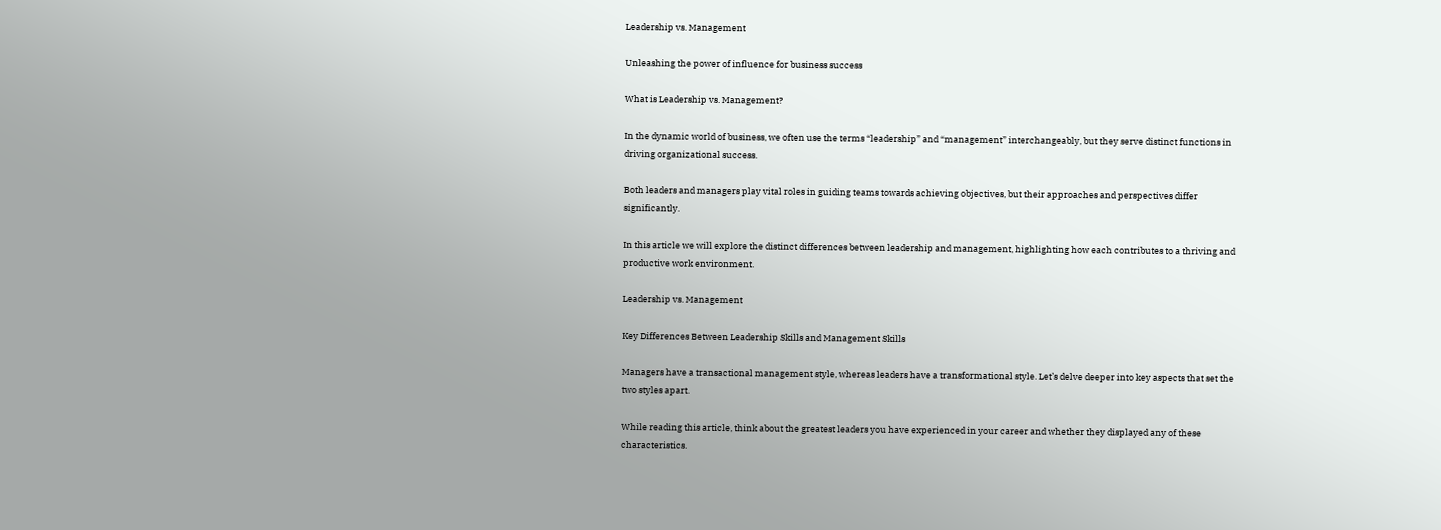Leadership vs. Management

Unleashing the power of influence for business success

What is Leadership vs. Management?

In the dynamic world of business, we often use the terms “leadership” and “management” interchangeably, but they serve distinct functions in driving organizational success.

Both leaders and managers play vital roles in guiding teams towards achieving objectives, but their approaches and perspectives differ significantly.

In this article we will explore the distinct differences between leadership and management, highlighting how each contributes to a thriving and productive work environment.

Leadership vs. Management

Key Differences Between Leadership Skills and Management Skills

Managers have a transactional management style, whereas leaders have a transformational style. Let’s delve deeper into key aspects that set the two styles apart.

While reading this article, think about the greatest leaders you have experienced in your career and whether they displayed any of these characteristics.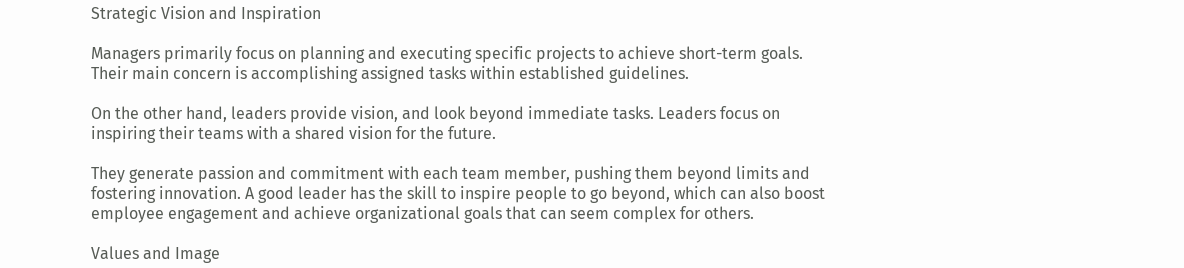Strategic Vision and Inspiration

Managers primarily focus on planning and executing specific projects to achieve short-term goals. Their main concern is accomplishing assigned tasks within established guidelines.

On the other hand, leaders provide vision, and look beyond immediate tasks. Leaders focus on inspiring their teams with a shared vision for the future.

They generate passion and commitment with each team member, pushing them beyond limits and fostering innovation. A good leader has the skill to inspire people to go beyond, which can also boost employee engagement and achieve organizational goals that can seem complex for others.

Values and Image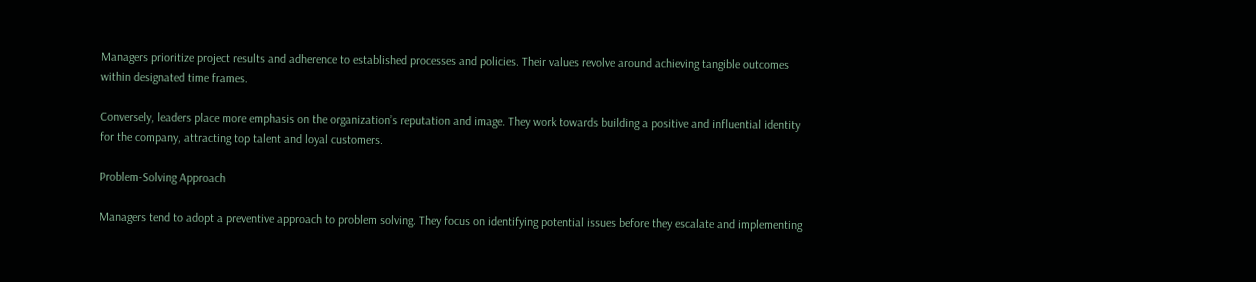Managers prioritize project results and adherence to established processes and policies. Their values revolve around achieving tangible outcomes within designated time frames.

Conversely, leaders place more emphasis on the organization’s reputation and image. They work towards building a positive and influential identity for the company, attracting top talent and loyal customers.

Problem-Solving Approach

Managers tend to adopt a preventive approach to problem solving. They focus on identifying potential issues before they escalate and implementing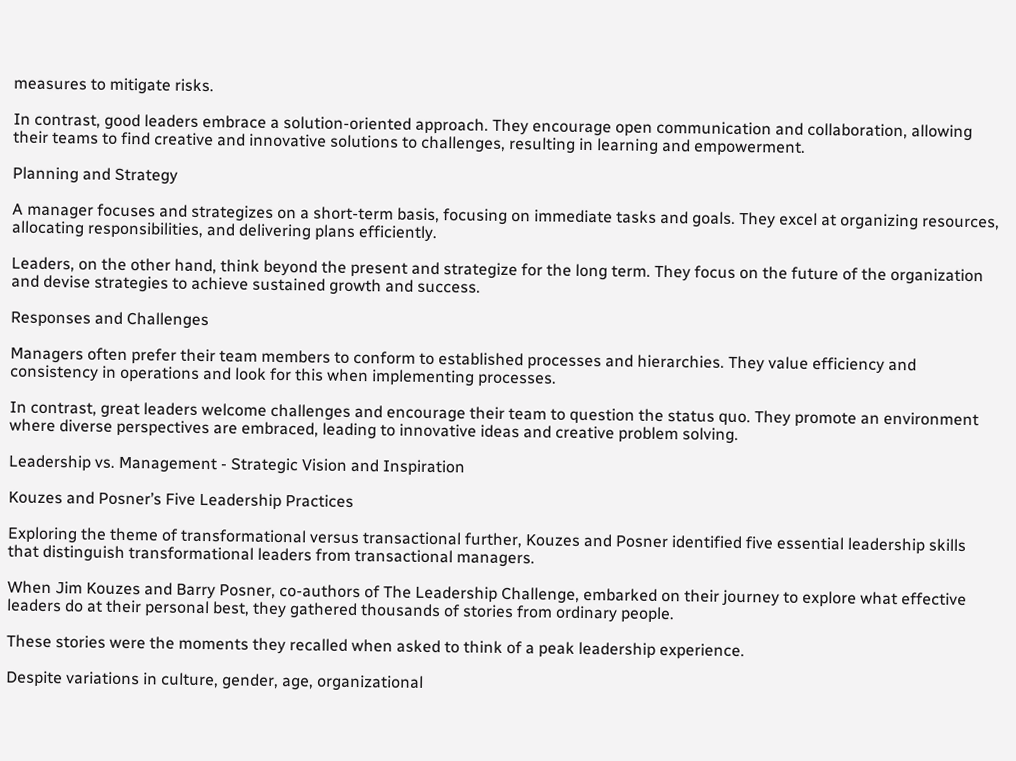measures to mitigate risks.

In contrast, good leaders embrace a solution-oriented approach. They encourage open communication and collaboration, allowing their teams to find creative and innovative solutions to challenges, resulting in learning and empowerment.

Planning and Strategy

A manager focuses and strategizes on a short-term basis, focusing on immediate tasks and goals. They excel at organizing resources, allocating responsibilities, and delivering plans efficiently.

Leaders, on the other hand, think beyond the present and strategize for the long term. They focus on the future of the organization and devise strategies to achieve sustained growth and success.

Responses and Challenges

Managers often prefer their team members to conform to established processes and hierarchies. They value efficiency and consistency in operations and look for this when implementing processes.

In contrast, great leaders welcome challenges and encourage their team to question the status quo. They promote an environment where diverse perspectives are embraced, leading to innovative ideas and creative problem solving.

Leadership vs. Management - Strategic Vision and Inspiration

Kouzes and Posner’s Five Leadership Practices

Exploring the theme of transformational versus transactional further, Kouzes and Posner identified five essential leadership skills that distinguish transformational leaders from transactional managers.

When Jim Kouzes and Barry Posner, co-authors of The Leadership Challenge, embarked on their journey to explore what effective leaders do at their personal best, they gathered thousands of stories from ordinary people.

These stories were the moments they recalled when asked to think of a peak leadership experience.

Despite variations in culture, gender, age, organizational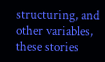structuring, and other variables, these stories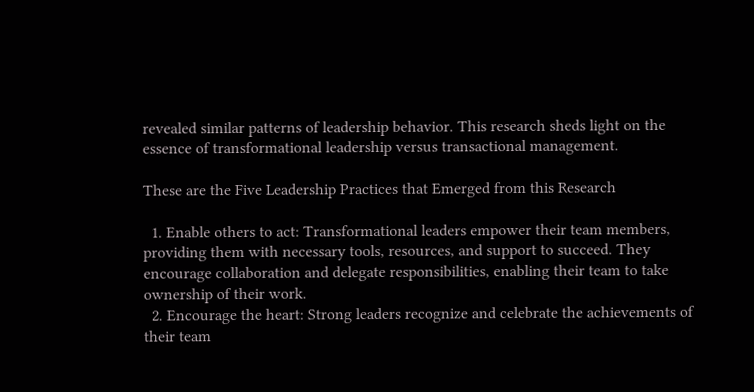revealed similar patterns of leadership behavior. This research sheds light on the essence of transformational leadership versus transactional management.

These are the Five Leadership Practices that Emerged from this Research

  1. Enable others to act: Transformational leaders empower their team members, providing them with necessary tools, resources, and support to succeed. They encourage collaboration and delegate responsibilities, enabling their team to take ownership of their work.
  2. Encourage the heart: Strong leaders recognize and celebrate the achievements of their team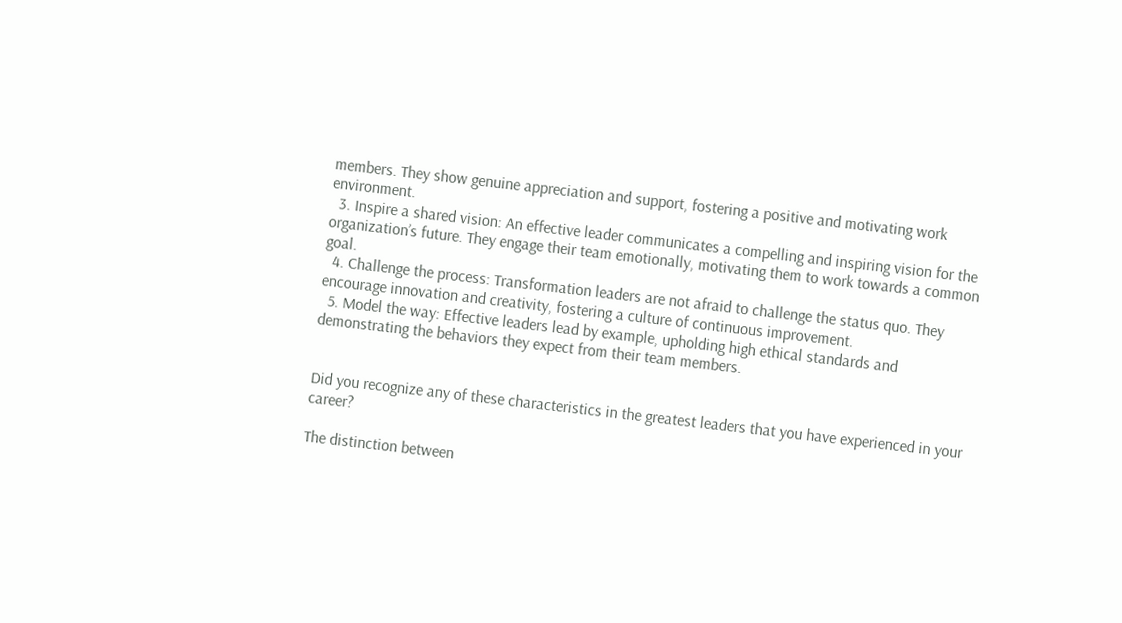members. They show genuine appreciation and support, fostering a positive and motivating work environment.
  3. Inspire a shared vision: An effective leader communicates a compelling and inspiring vision for the organization’s future. They engage their team emotionally, motivating them to work towards a common goal.
  4. Challenge the process: Transformation leaders are not afraid to challenge the status quo. They encourage innovation and creativity, fostering a culture of continuous improvement.
  5. Model the way: Effective leaders lead by example, upholding high ethical standards and demonstrating the behaviors they expect from their team members.


Did you recognize any of these characteristics in the greatest leaders that you have experienced in your career?

The distinction between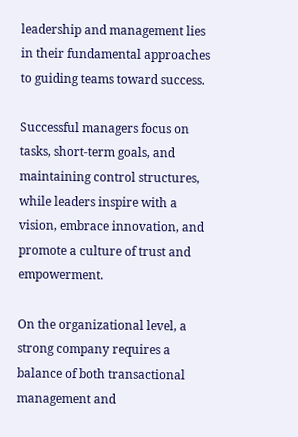leadership and management lies in their fundamental approaches to guiding teams toward success.

Successful managers focus on tasks, short-term goals, and maintaining control structures, while leaders inspire with a vision, embrace innovation, and promote a culture of trust and empowerment.

On the organizational level, a strong company requires a balance of both transactional management and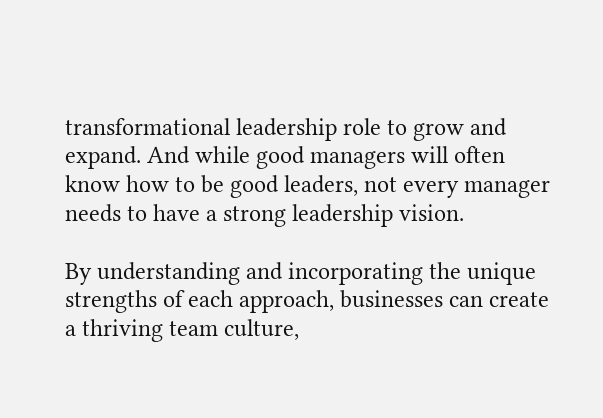transformational leadership role to grow and expand. And while good managers will often know how to be good leaders, not every manager needs to have a strong leadership vision.

By understanding and incorporating the unique strengths of each approach, businesses can create a thriving team culture,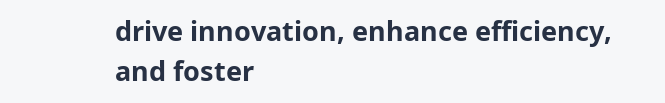drive innovation, enhance efficiency, and foster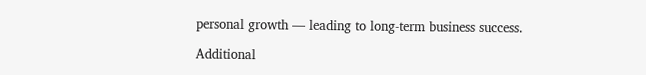personal growth — leading to long-term business success.

Additional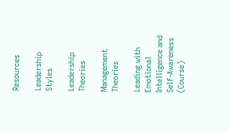Resources

Leadership Styles

Leadership Theories

Management Theories

Leading with Emotional Intelligence and Self-Awareness (Course)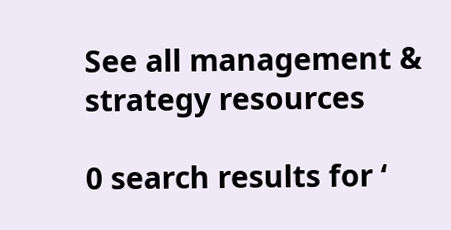See all management & strategy resources

0 search results for ‘